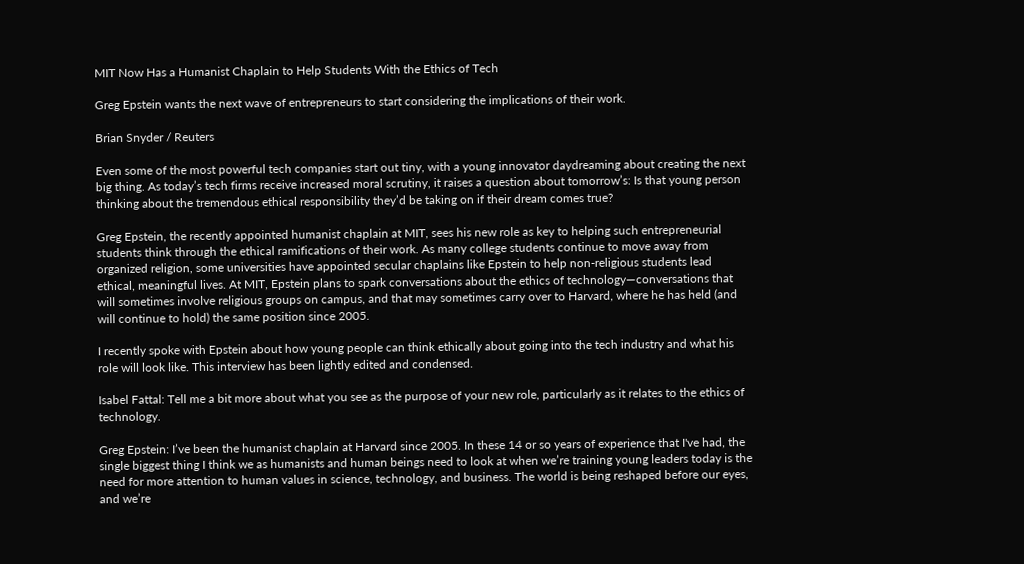MIT Now Has a Humanist Chaplain to Help Students With the Ethics of Tech

Greg Epstein wants the next wave of entrepreneurs to start considering the implications of their work.

Brian Snyder / Reuters

Even some of the most powerful tech companies start out tiny, with a young innovator daydreaming about creating the next big thing. As today’s tech firms receive increased moral scrutiny, it raises a question about tomorrow’s: Is that young person thinking about the tremendous ethical responsibility they’d be taking on if their dream comes true?

Greg Epstein, the recently appointed humanist chaplain at MIT, sees his new role as key to helping such entrepreneurial students think through the ethical ramifications of their work. As many college students continue to move away from organized religion, some universities have appointed secular chaplains like Epstein to help non-religious students lead ethical, meaningful lives. At MIT, Epstein plans to spark conversations about the ethics of technology—conversations that will sometimes involve religious groups on campus, and that may sometimes carry over to Harvard, where he has held (and will continue to hold) the same position since 2005.

I recently spoke with Epstein about how young people can think ethically about going into the tech industry and what his role will look like. This interview has been lightly edited and condensed.

Isabel Fattal: Tell me a bit more about what you see as the purpose of your new role, particularly as it relates to the ethics of technology.

Greg Epstein: I’ve been the humanist chaplain at Harvard since 2005. In these 14 or so years of experience that I've had, the single biggest thing I think we as humanists and human beings need to look at when we’re training young leaders today is the need for more attention to human values in science, technology, and business. The world is being reshaped before our eyes, and we’re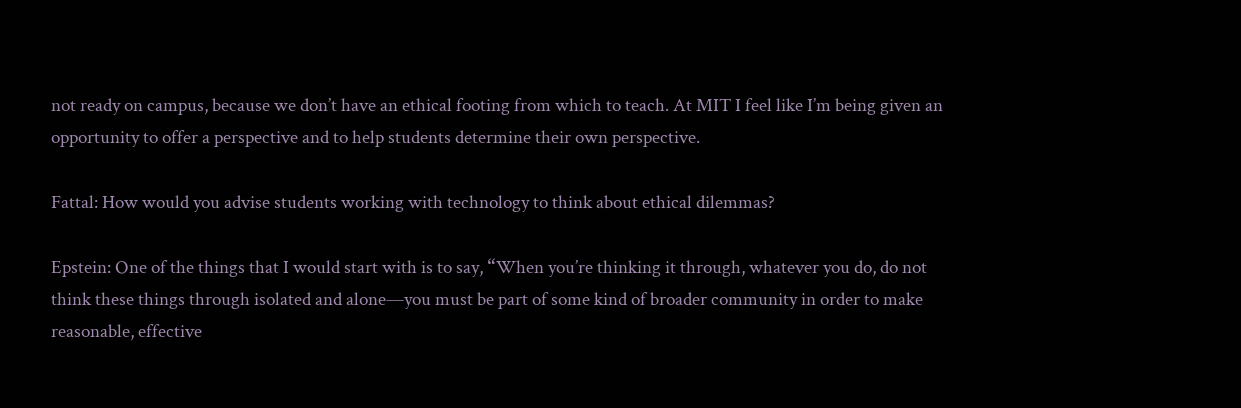not ready on campus, because we don’t have an ethical footing from which to teach. At MIT I feel like I’m being given an opportunity to offer a perspective and to help students determine their own perspective.

Fattal: How would you advise students working with technology to think about ethical dilemmas?

Epstein: One of the things that I would start with is to say, “When you’re thinking it through, whatever you do, do not think these things through isolated and alone—you must be part of some kind of broader community in order to make reasonable, effective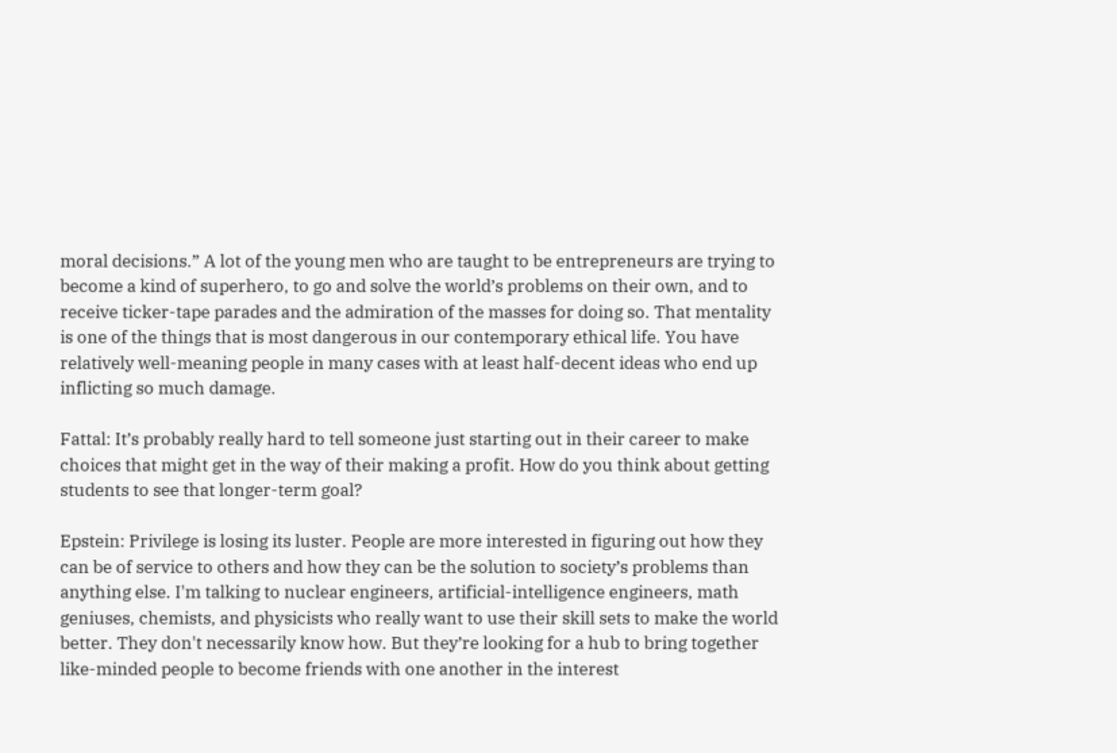moral decisions.” A lot of the young men who are taught to be entrepreneurs are trying to become a kind of superhero, to go and solve the world’s problems on their own, and to receive ticker-tape parades and the admiration of the masses for doing so. That mentality is one of the things that is most dangerous in our contemporary ethical life. You have relatively well-meaning people in many cases with at least half-decent ideas who end up inflicting so much damage.

Fattal: It’s probably really hard to tell someone just starting out in their career to make choices that might get in the way of their making a profit. How do you think about getting students to see that longer-term goal?

Epstein: Privilege is losing its luster. People are more interested in figuring out how they can be of service to others and how they can be the solution to society’s problems than anything else. I'm talking to nuclear engineers, artificial-intelligence engineers, math geniuses, chemists, and physicists who really want to use their skill sets to make the world better. They don't necessarily know how. But they’re looking for a hub to bring together like-minded people to become friends with one another in the interest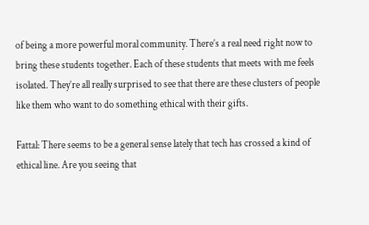of being a more powerful moral community. There’s a real need right now to bring these students together. Each of these students that meets with me feels isolated. They’re all really surprised to see that there are these clusters of people like them who want to do something ethical with their gifts.

Fattal: There seems to be a general sense lately that tech has crossed a kind of ethical line. Are you seeing that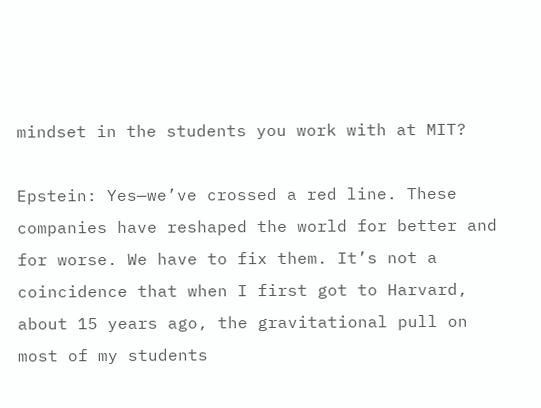mindset in the students you work with at MIT?

Epstein: Yes—we’ve crossed a red line. These companies have reshaped the world for better and for worse. We have to fix them. It’s not a coincidence that when I first got to Harvard, about 15 years ago, the gravitational pull on most of my students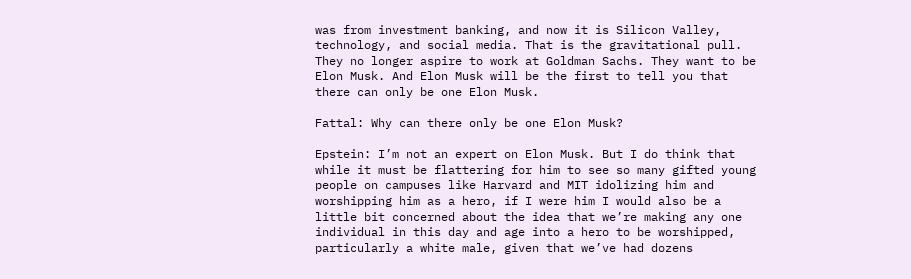was from investment banking, and now it is Silicon Valley, technology, and social media. That is the gravitational pull. They no longer aspire to work at Goldman Sachs. They want to be Elon Musk. And Elon Musk will be the first to tell you that there can only be one Elon Musk.

Fattal: Why can there only be one Elon Musk?

Epstein: I’m not an expert on Elon Musk. But I do think that while it must be flattering for him to see so many gifted young people on campuses like Harvard and MIT idolizing him and worshipping him as a hero, if I were him I would also be a little bit concerned about the idea that we’re making any one individual in this day and age into a hero to be worshipped, particularly a white male, given that we’ve had dozens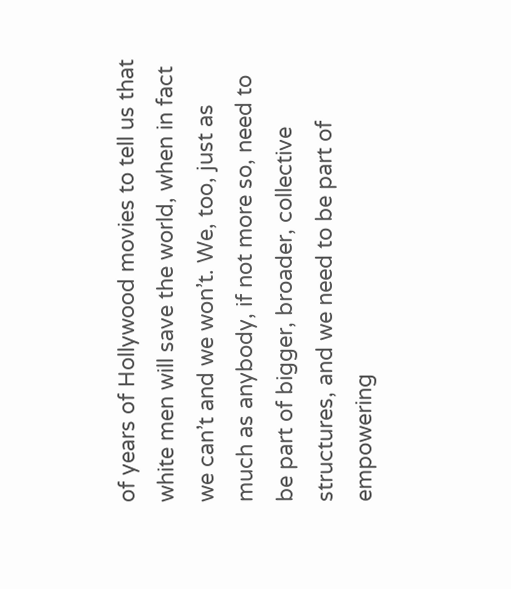of years of Hollywood movies to tell us that white men will save the world, when in fact we can’t and we won’t. We, too, just as much as anybody, if not more so, need to be part of bigger, broader, collective structures, and we need to be part of empowering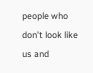people who don’t look like us and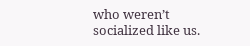who weren’t socialized like us.